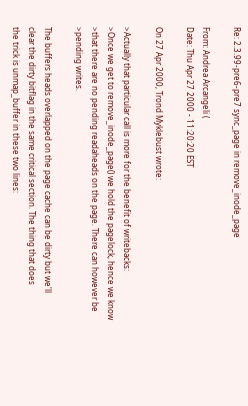Re: 2.3.99-pre6-pre7 sync_page in remove_inode_page

From: Andrea Arcangeli (
Date: Thu Apr 27 2000 - 11:20:20 EST

On 27 Apr 2000, Trond Myklebust wrote:

>Actually that particular call is more for the benefit of writebacks:
>Once we get to remove_inode_page() we hold the pagelock, hence we know
>that there are no pending readaheads on the page. There can however be
>pending writes.

The buffers heads overlapped on the page cache can be dirty but we'll
clear the dirty bitflag in the same critical section. The thing that does
the trick is unmap_buffer in these two lines: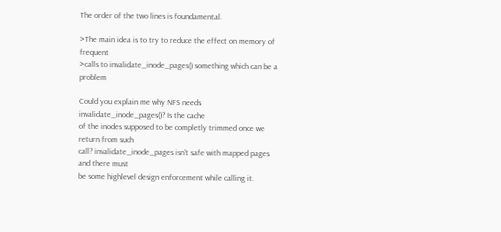The order of the two lines is foundamental.

>The main idea is to try to reduce the effect on memory of frequent
>calls to invalidate_inode_pages() something which can be a problem

Could you explain me why NFS needs invalidate_inode_pages()? Is the cache
of the inodes supposed to be completly trimmed once we return from such
call? invalidate_inode_pages isn't safe with mapped pages and there must
be some highlevel design enforcement while calling it.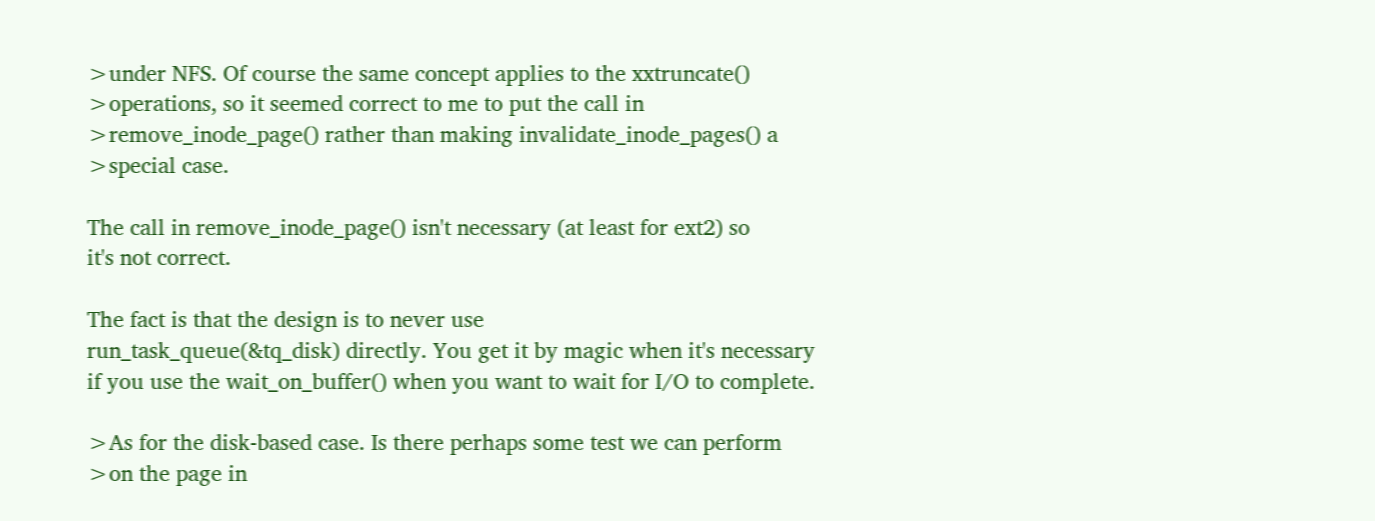>under NFS. Of course the same concept applies to the xxtruncate()
>operations, so it seemed correct to me to put the call in
>remove_inode_page() rather than making invalidate_inode_pages() a
>special case.

The call in remove_inode_page() isn't necessary (at least for ext2) so
it's not correct.

The fact is that the design is to never use
run_task_queue(&tq_disk) directly. You get it by magic when it's necessary
if you use the wait_on_buffer() when you want to wait for I/O to complete.

>As for the disk-based case. Is there perhaps some test we can perform
>on the page in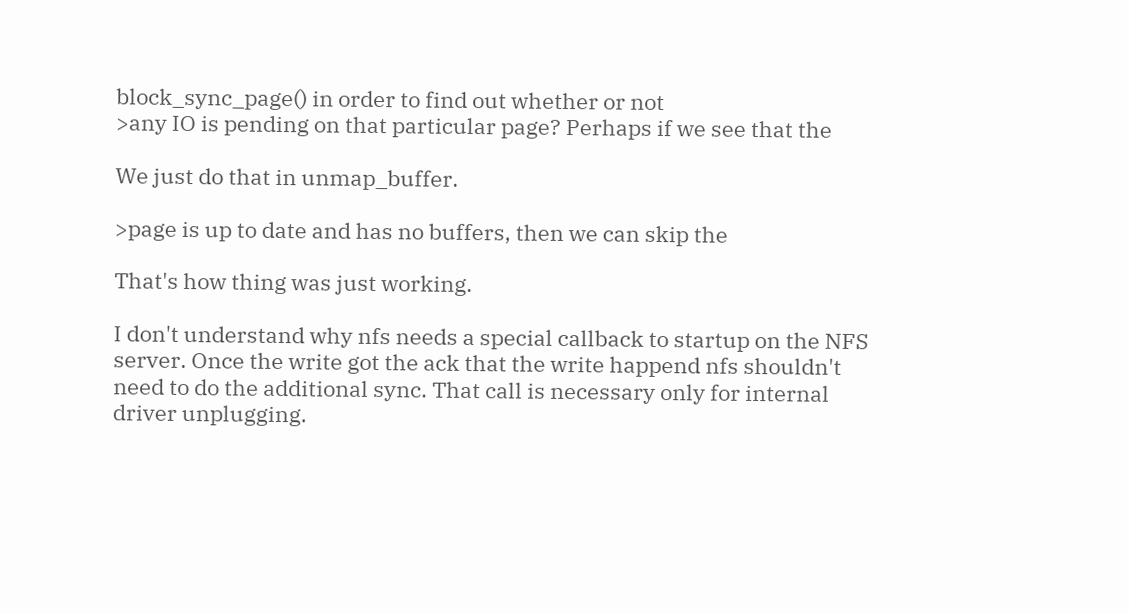block_sync_page() in order to find out whether or not
>any IO is pending on that particular page? Perhaps if we see that the

We just do that in unmap_buffer.

>page is up to date and has no buffers, then we can skip the

That's how thing was just working.

I don't understand why nfs needs a special callback to startup on the NFS
server. Once the write got the ack that the write happend nfs shouldn't
need to do the additional sync. That call is necessary only for internal
driver unplugging.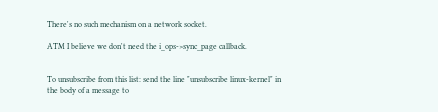There's no such mechanism on a network socket.

ATM I believe we don't need the i_ops->sync_page callback.


To unsubscribe from this list: send the line "unsubscribe linux-kernel" in
the body of a message to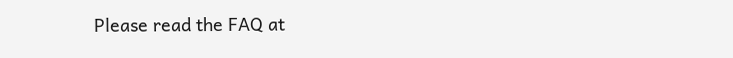Please read the FAQ at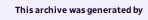This archive was generated by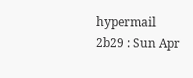hypermail 2b29 : Sun Apr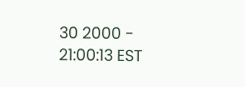30 2000 - 21:00:13 EST